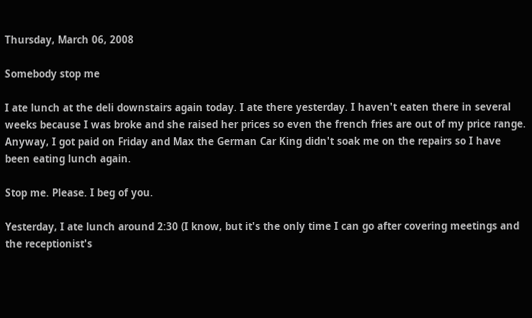Thursday, March 06, 2008

Somebody stop me

I ate lunch at the deli downstairs again today. I ate there yesterday. I haven't eaten there in several weeks because I was broke and she raised her prices so even the french fries are out of my price range. Anyway, I got paid on Friday and Max the German Car King didn't soak me on the repairs so I have been eating lunch again.

Stop me. Please. I beg of you.

Yesterday, I ate lunch around 2:30 (I know, but it's the only time I can go after covering meetings and the receptionist's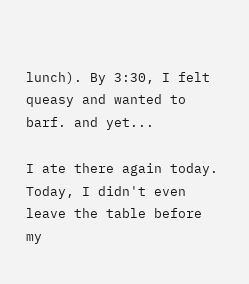lunch). By 3:30, I felt queasy and wanted to barf. and yet...

I ate there again today. Today, I didn't even leave the table before my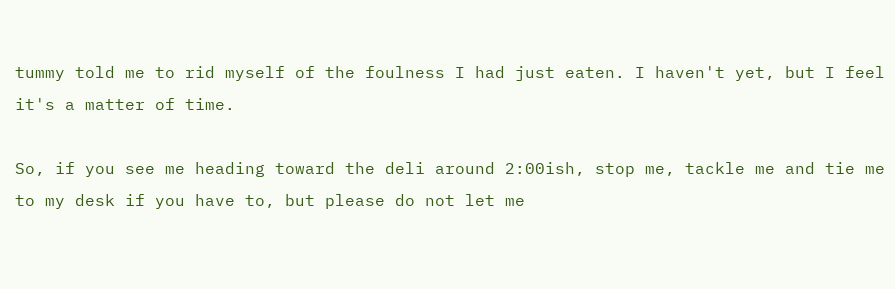tummy told me to rid myself of the foulness I had just eaten. I haven't yet, but I feel it's a matter of time.

So, if you see me heading toward the deli around 2:00ish, stop me, tackle me and tie me to my desk if you have to, but please do not let me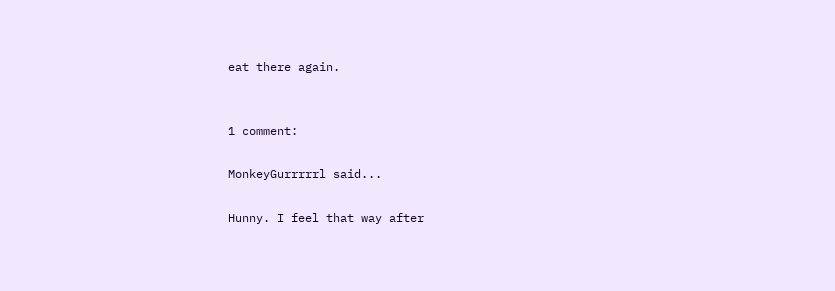eat there again.


1 comment:

MonkeyGurrrrrl said...

Hunny. I feel that way after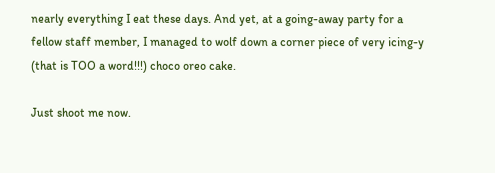nearly everything I eat these days. And yet, at a going-away party for a fellow staff member, I managed to wolf down a corner piece of very icing-y (that is TOO a word!!!) choco oreo cake.

Just shoot me now.